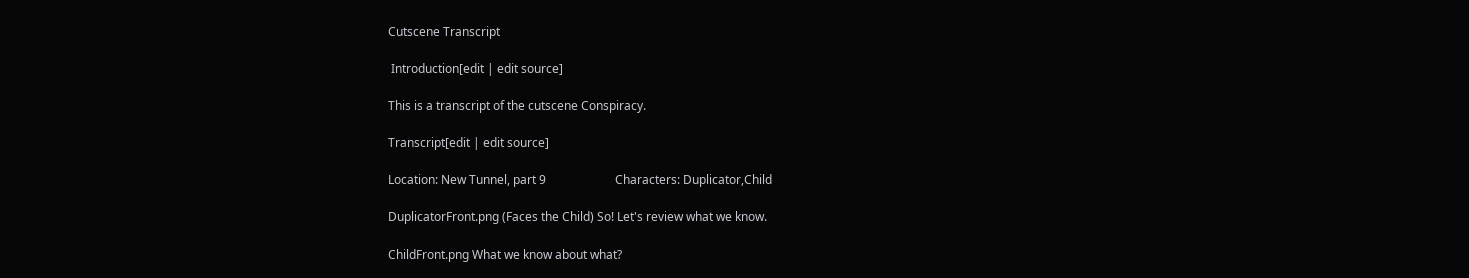Cutscene Transcript

 Introduction[edit | edit source]

This is a transcript of the cutscene Conspiracy.

Transcript[edit | edit source]

Location: New Tunnel, part 9                       Characters: Duplicator,Child

DuplicatorFront.png (Faces the Child) So! Let's review what we know.

ChildFront.png What we know about what?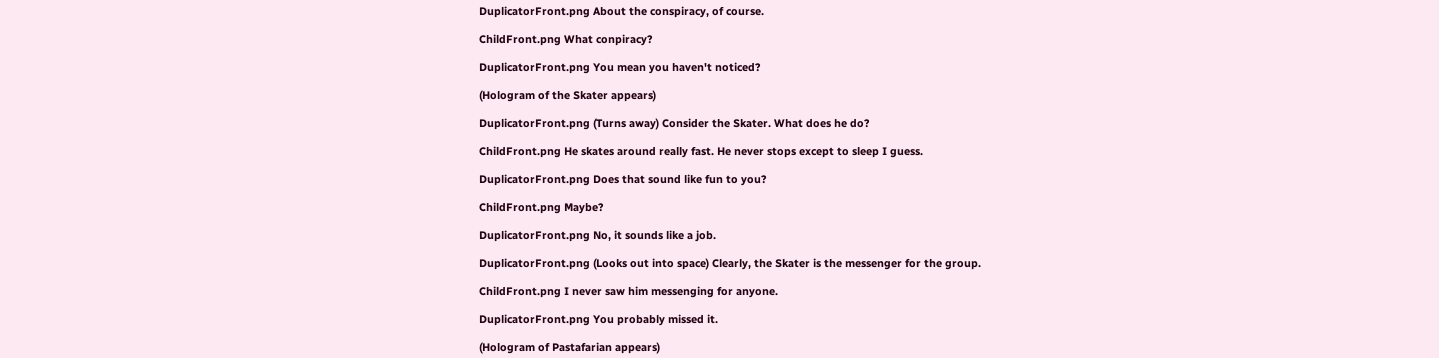DuplicatorFront.png About the conspiracy, of course.

ChildFront.png What conpiracy?

DuplicatorFront.png You mean you haven't noticed?

(Hologram of the Skater appears)

DuplicatorFront.png (Turns away) Consider the Skater. What does he do?

ChildFront.png He skates around really fast. He never stops except to sleep I guess.

DuplicatorFront.png Does that sound like fun to you?

ChildFront.png Maybe?

DuplicatorFront.png No, it sounds like a job.

DuplicatorFront.png (Looks out into space) Clearly, the Skater is the messenger for the group.

ChildFront.png I never saw him messenging for anyone.

DuplicatorFront.png You probably missed it.

(Hologram of Pastafarian appears)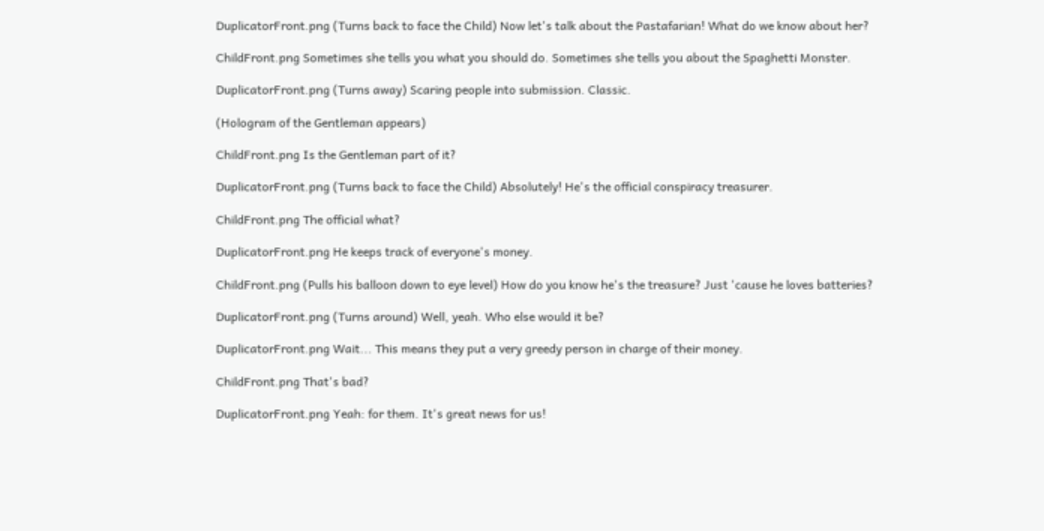DuplicatorFront.png (Turns back to face the Child) Now let's talk about the Pastafarian! What do we know about her?

ChildFront.png Sometimes she tells you what you should do. Sometimes she tells you about the Spaghetti Monster.

DuplicatorFront.png (Turns away) Scaring people into submission. Classic.

(Hologram of the Gentleman appears)

ChildFront.png Is the Gentleman part of it?

DuplicatorFront.png (Turns back to face the Child) Absolutely! He's the official conspiracy treasurer.

ChildFront.png The official what?

DuplicatorFront.png He keeps track of everyone's money.

ChildFront.png (Pulls his balloon down to eye level) How do you know he's the treasure? Just 'cause he loves batteries?

DuplicatorFront.png (Turns around) Well, yeah. Who else would it be?

DuplicatorFront.png Wait... This means they put a very greedy person in charge of their money.

ChildFront.png That's bad?

DuplicatorFront.png Yeah: for them. It's great news for us!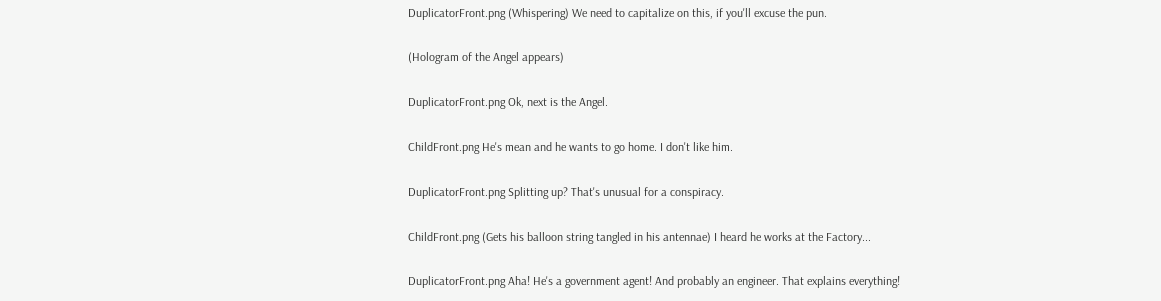DuplicatorFront.png (Whispering) We need to capitalize on this, if you'll excuse the pun.

(Hologram of the Angel appears)

DuplicatorFront.png Ok, next is the Angel.

ChildFront.png He's mean and he wants to go home. I don't like him.

DuplicatorFront.png Splitting up? That's unusual for a conspiracy.

ChildFront.png (Gets his balloon string tangled in his antennae) I heard he works at the Factory...

DuplicatorFront.png Aha! He's a government agent! And probably an engineer. That explains everything!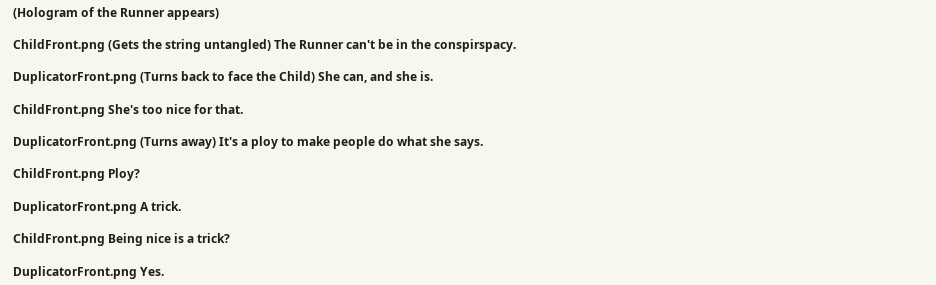(Hologram of the Runner appears)

ChildFront.png (Gets the string untangled) The Runner can't be in the conspirspacy.

DuplicatorFront.png (Turns back to face the Child) She can, and she is.

ChildFront.png She's too nice for that.

DuplicatorFront.png (Turns away) It's a ploy to make people do what she says.

ChildFront.png Ploy?

DuplicatorFront.png A trick.

ChildFront.png Being nice is a trick?

DuplicatorFront.png Yes.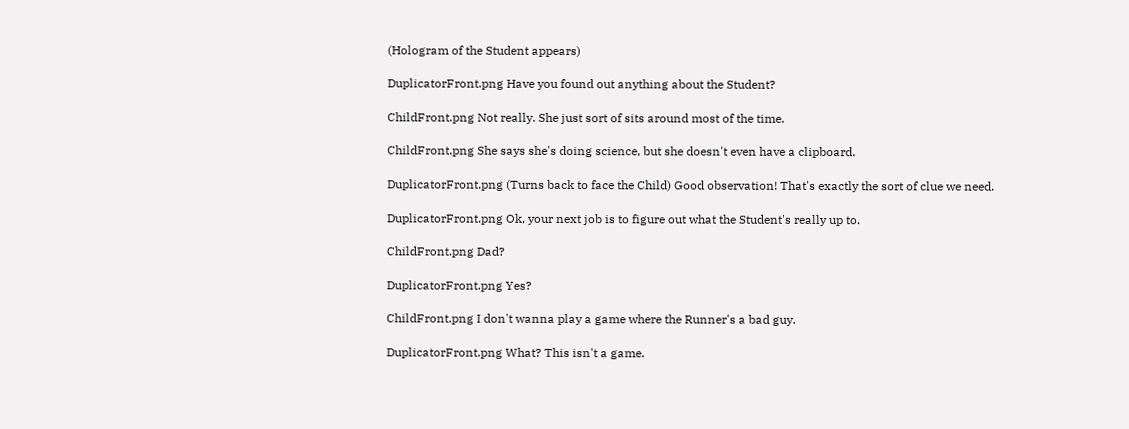(Hologram of the Student appears)

DuplicatorFront.png Have you found out anything about the Student?

ChildFront.png Not really. She just sort of sits around most of the time.

ChildFront.png She says she's doing science, but she doesn't even have a clipboard.

DuplicatorFront.png (Turns back to face the Child) Good observation! That's exactly the sort of clue we need.

DuplicatorFront.png Ok, your next job is to figure out what the Student's really up to.

ChildFront.png Dad?

DuplicatorFront.png Yes?

ChildFront.png I don't wanna play a game where the Runner's a bad guy.

DuplicatorFront.png What? This isn't a game.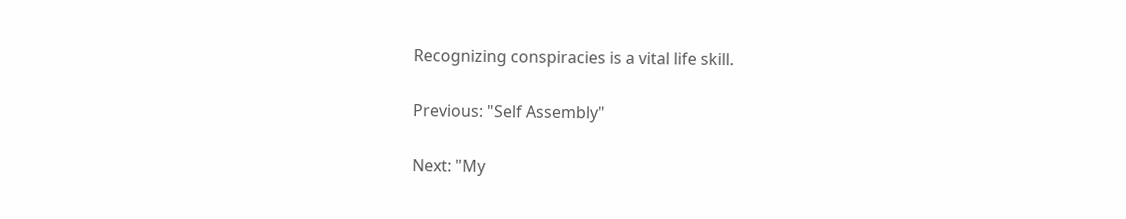Recognizing conspiracies is a vital life skill.

Previous: "Self Assembly"

Next: "My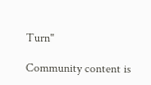Turn"

Community content is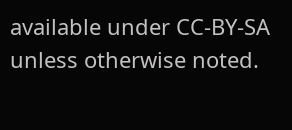available under CC-BY-SA unless otherwise noted.